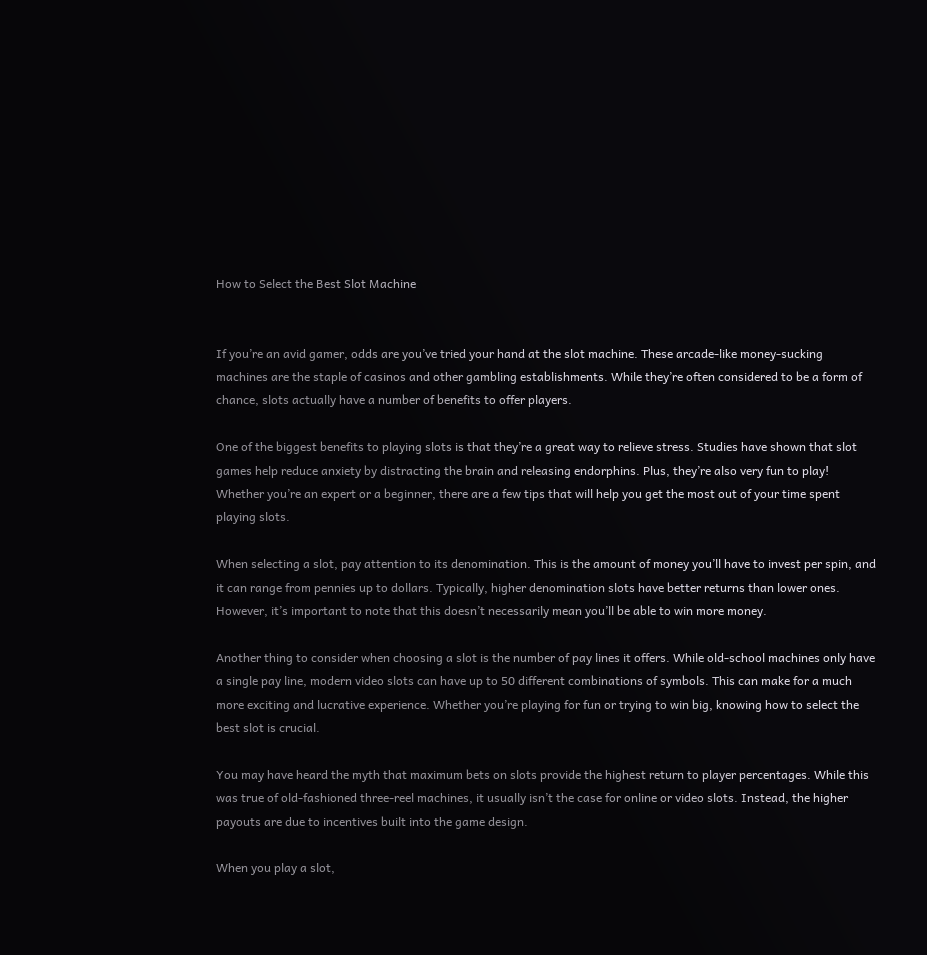How to Select the Best Slot Machine


If you’re an avid gamer, odds are you’ve tried your hand at the slot machine. These arcade-like money-sucking machines are the staple of casinos and other gambling establishments. While they’re often considered to be a form of chance, slots actually have a number of benefits to offer players.

One of the biggest benefits to playing slots is that they’re a great way to relieve stress. Studies have shown that slot games help reduce anxiety by distracting the brain and releasing endorphins. Plus, they’re also very fun to play! Whether you’re an expert or a beginner, there are a few tips that will help you get the most out of your time spent playing slots.

When selecting a slot, pay attention to its denomination. This is the amount of money you’ll have to invest per spin, and it can range from pennies up to dollars. Typically, higher denomination slots have better returns than lower ones. However, it’s important to note that this doesn’t necessarily mean you’ll be able to win more money.

Another thing to consider when choosing a slot is the number of pay lines it offers. While old-school machines only have a single pay line, modern video slots can have up to 50 different combinations of symbols. This can make for a much more exciting and lucrative experience. Whether you’re playing for fun or trying to win big, knowing how to select the best slot is crucial.

You may have heard the myth that maximum bets on slots provide the highest return to player percentages. While this was true of old-fashioned three-reel machines, it usually isn’t the case for online or video slots. Instead, the higher payouts are due to incentives built into the game design.

When you play a slot,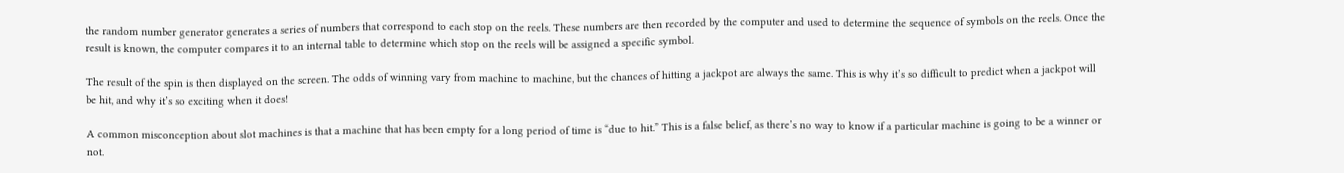the random number generator generates a series of numbers that correspond to each stop on the reels. These numbers are then recorded by the computer and used to determine the sequence of symbols on the reels. Once the result is known, the computer compares it to an internal table to determine which stop on the reels will be assigned a specific symbol.

The result of the spin is then displayed on the screen. The odds of winning vary from machine to machine, but the chances of hitting a jackpot are always the same. This is why it’s so difficult to predict when a jackpot will be hit, and why it’s so exciting when it does!

A common misconception about slot machines is that a machine that has been empty for a long period of time is “due to hit.” This is a false belief, as there’s no way to know if a particular machine is going to be a winner or not.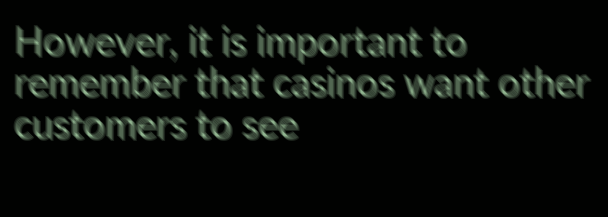However, it is important to remember that casinos want other customers to see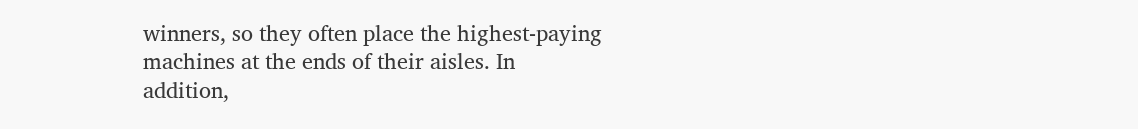winners, so they often place the highest-paying machines at the ends of their aisles. In addition,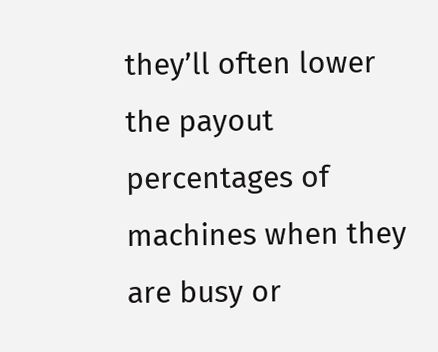they’ll often lower the payout percentages of machines when they are busy or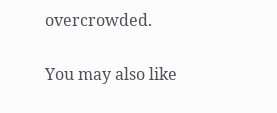overcrowded.

You may also like